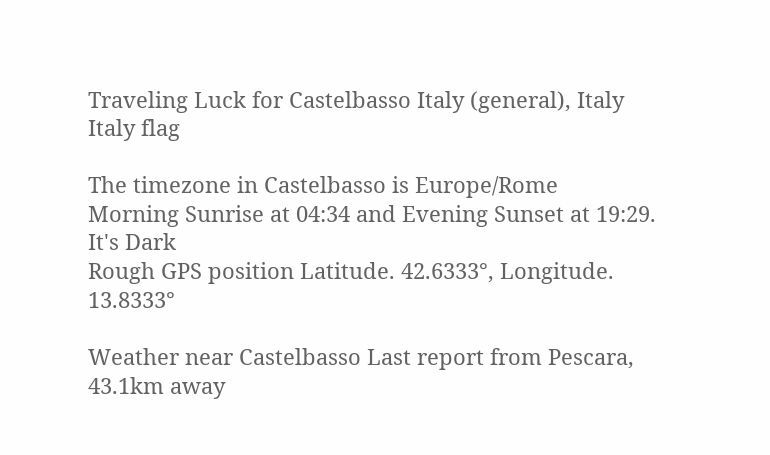Traveling Luck for Castelbasso Italy (general), Italy Italy flag

The timezone in Castelbasso is Europe/Rome
Morning Sunrise at 04:34 and Evening Sunset at 19:29. It's Dark
Rough GPS position Latitude. 42.6333°, Longitude. 13.8333°

Weather near Castelbasso Last report from Pescara, 43.1km away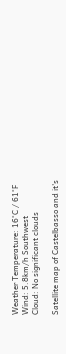Weather Temperature: 16°C / 61°F
Wind: 5.8km/h Southwest
Cloud: No significant clouds

Satellite map of Castelbasso and it's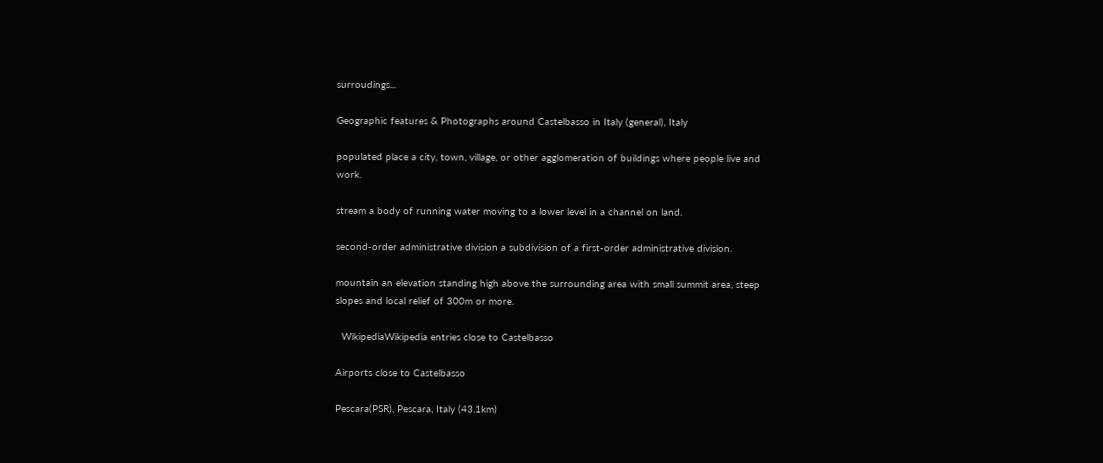surroudings...

Geographic features & Photographs around Castelbasso in Italy (general), Italy

populated place a city, town, village, or other agglomeration of buildings where people live and work.

stream a body of running water moving to a lower level in a channel on land.

second-order administrative division a subdivision of a first-order administrative division.

mountain an elevation standing high above the surrounding area with small summit area, steep slopes and local relief of 300m or more.

  WikipediaWikipedia entries close to Castelbasso

Airports close to Castelbasso

Pescara(PSR), Pescara, Italy (43.1km)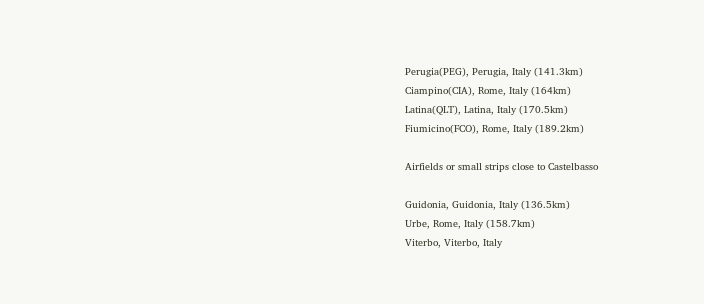Perugia(PEG), Perugia, Italy (141.3km)
Ciampino(CIA), Rome, Italy (164km)
Latina(QLT), Latina, Italy (170.5km)
Fiumicino(FCO), Rome, Italy (189.2km)

Airfields or small strips close to Castelbasso

Guidonia, Guidonia, Italy (136.5km)
Urbe, Rome, Italy (158.7km)
Viterbo, Viterbo, Italy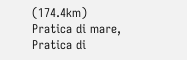(174.4km)
Pratica di mare, Pratica di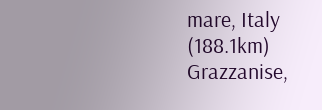mare, Italy (188.1km)
Grazzanise,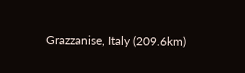Grazzanise, Italy (209.6km)